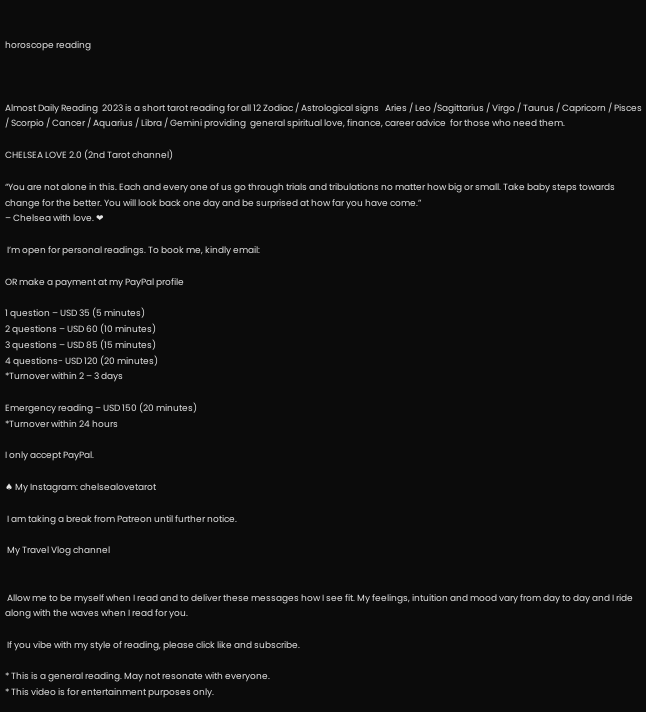horoscope reading



Almost Daily Reading  2023 is a short tarot reading for all 12 Zodiac / Astrological signs   Aries / Leo /Sagittarius / Virgo / Taurus / Capricorn / Pisces / Scorpio / Cancer / Aquarius / Libra / Gemini providing  general spiritual love, finance, career advice  for those who need them.

CHELSEA LOVE 2.0 (2nd Tarot channel)

“You are not alone in this. Each and every one of us go through trials and tribulations no matter how big or small. Take baby steps towards change for the better. You will look back one day and be surprised at how far you have come.”
– Chelsea with love. ❤

 I’m open for personal readings. To book me, kindly email:

OR make a payment at my PayPal profile

1 question – USD 35 (5 minutes)
2 questions – USD 60 (10 minutes)
3 questions – USD 85 (15 minutes)
4 questions- USD 120 (20 minutes)
*Turnover within 2 – 3 days

Emergency reading – USD 150 (20 minutes)
*Turnover within 24 hours

I only accept PayPal.

♠ My Instagram: chelsealovetarot

 I am taking a break from Patreon until further notice.

 My Travel Vlog channel


 Allow me to be myself when I read and to deliver these messages how I see fit. My feelings, intuition and mood vary from day to day and I ride along with the waves when I read for you.

 If you vibe with my style of reading, please click like and subscribe.

* This is a general reading. May not resonate with everyone.
* This video is for entertainment purposes only.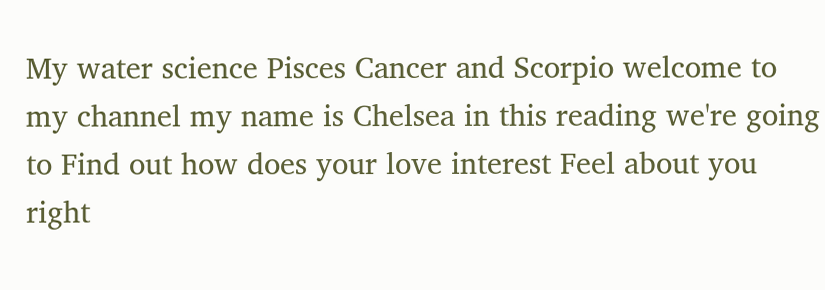My water science Pisces Cancer and Scorpio welcome to my channel my name is Chelsea in this reading we're going to Find out how does your love interest Feel about you right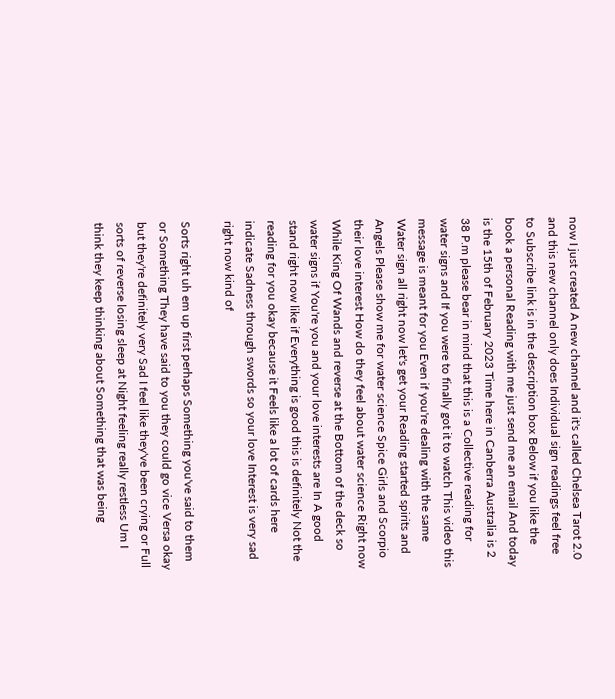now I just created A new channel and it's called Chelsea Tarot 2.0 and this new channel only does Individual sign readings feel free to Subscribe link is in the description box Below if you like the book a personal Reading with me just send me an email And today is the 15th of February 2023 Time here in Canberra Australia is 2 38 P.m please bear in mind that this is a Collective reading for water signs and If you were to finally got it to watch This video this message is meant for you Even if you're dealing with the same Water sign all right now let's get your Reading started spirits and Angels Please show me for water science Spice Girls and Scorpio their love interest How do they feel about water science Right now While King Of Wands and reverse at the Bottom of the deck so water signs if You're you and your love interests are In A good stand right now like if Everything is good this is definitely Not the reading for you okay because it Feels like a lot of cards here indicate Sadness through swords so your love Interest is very sad right now kind of

Sorts right uh em up first perhaps Something you've said to them or Something They have said to you they could go vice Versa okay but they're definitely very Sad I feel like they've been crying or Full sorts of reverse losing sleep at Night feeling really restless Um I think they keep thinking about Something that was being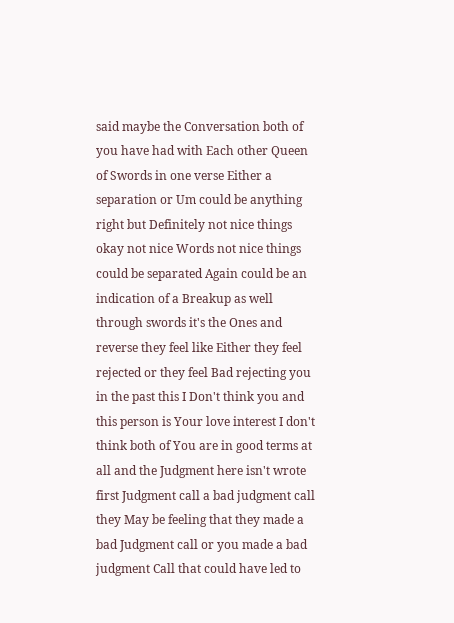said maybe the Conversation both of you have had with Each other Queen of Swords in one verse Either a separation or Um could be anything right but Definitely not nice things okay not nice Words not nice things could be separated Again could be an indication of a Breakup as well through swords it's the Ones and reverse they feel like Either they feel rejected or they feel Bad rejecting you in the past this I Don't think you and this person is Your love interest I don't think both of You are in good terms at all and the Judgment here isn't wrote first Judgment call a bad judgment call they May be feeling that they made a bad Judgment call or you made a bad judgment Call that could have led to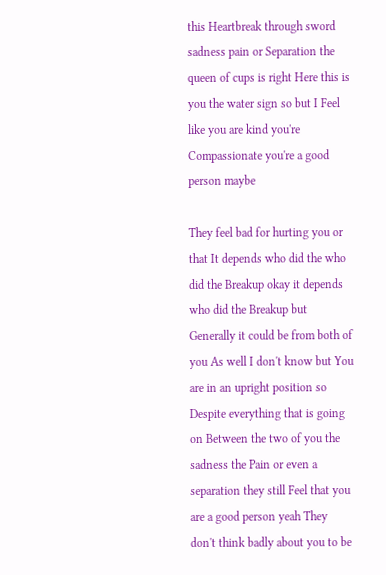this Heartbreak through sword sadness pain or Separation the queen of cups is right Here this is you the water sign so but I Feel like you are kind you're Compassionate you're a good person maybe

They feel bad for hurting you or that It depends who did the who did the Breakup okay it depends who did the Breakup but Generally it could be from both of you As well I don't know but You are in an upright position so Despite everything that is going on Between the two of you the sadness the Pain or even a separation they still Feel that you are a good person yeah They don't think badly about you to be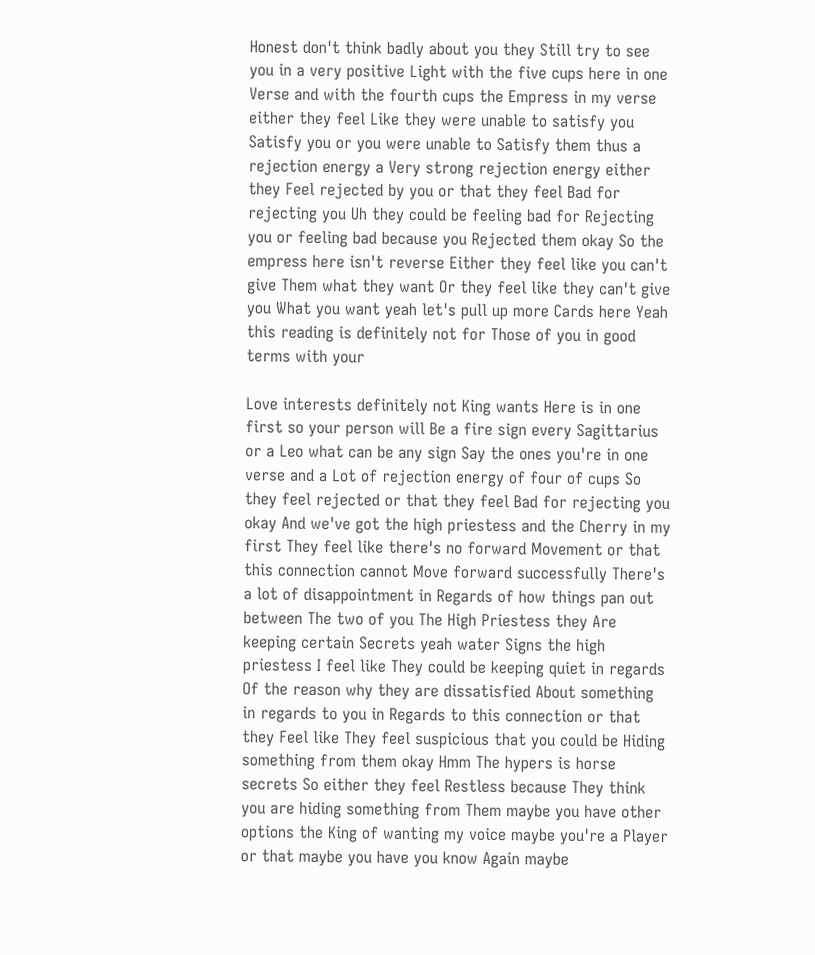Honest don't think badly about you they Still try to see you in a very positive Light with the five cups here in one Verse and with the fourth cups the Empress in my verse either they feel Like they were unable to satisfy you Satisfy you or you were unable to Satisfy them thus a rejection energy a Very strong rejection energy either they Feel rejected by you or that they feel Bad for rejecting you Uh they could be feeling bad for Rejecting you or feeling bad because you Rejected them okay So the empress here isn't reverse Either they feel like you can't give Them what they want Or they feel like they can't give you What you want yeah let's pull up more Cards here Yeah this reading is definitely not for Those of you in good terms with your

Love interests definitely not King wants Here is in one first so your person will Be a fire sign every Sagittarius or a Leo what can be any sign Say the ones you're in one verse and a Lot of rejection energy of four of cups So they feel rejected or that they feel Bad for rejecting you okay And we've got the high priestess and the Cherry in my first They feel like there's no forward Movement or that this connection cannot Move forward successfully There's a lot of disappointment in Regards of how things pan out between The two of you The High Priestess they Are keeping certain Secrets yeah water Signs the high priestess I feel like They could be keeping quiet in regards Of the reason why they are dissatisfied About something in regards to you in Regards to this connection or that they Feel like They feel suspicious that you could be Hiding something from them okay Hmm The hypers is horse secrets So either they feel Restless because They think you are hiding something from Them maybe you have other options the King of wanting my voice maybe you're a Player or that maybe you have you know Again maybe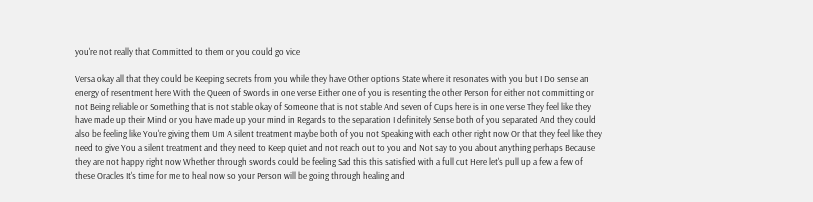you're not really that Committed to them or you could go vice

Versa okay all that they could be Keeping secrets from you while they have Other options State where it resonates with you but I Do sense an energy of resentment here With the Queen of Swords in one verse Either one of you is resenting the other Person for either not committing or not Being reliable or Something that is not stable okay of Someone that is not stable And seven of Cups here is in one verse They feel like they have made up their Mind or you have made up your mind in Regards to the separation I definitely Sense both of you separated And they could also be feeling like You're giving them Um A silent treatment maybe both of you not Speaking with each other right now Or that they feel like they need to give You a silent treatment and they need to Keep quiet and not reach out to you and Not say to you about anything perhaps Because they are not happy right now Whether through swords could be feeling Sad this this satisfied with a full cut Here let's pull up a few a few of these Oracles It's time for me to heal now so your Person will be going through healing and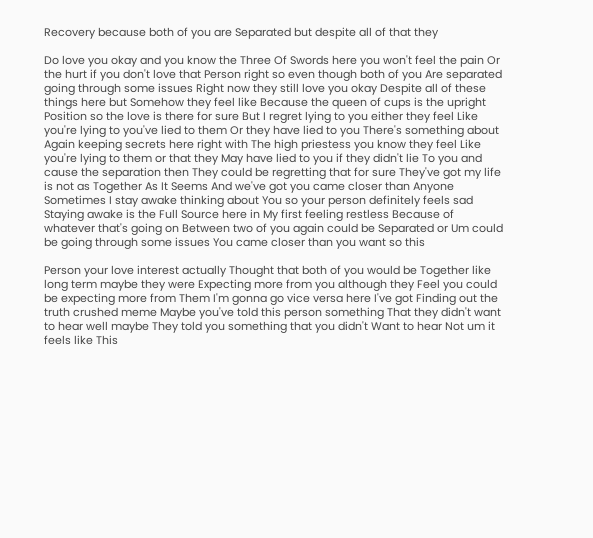Recovery because both of you are Separated but despite all of that they

Do love you okay and you know the Three Of Swords here you won't feel the pain Or the hurt if you don't love that Person right so even though both of you Are separated going through some issues Right now they still love you okay Despite all of these things here but Somehow they feel like Because the queen of cups is the upright Position so the love is there for sure But I regret lying to you either they feel Like you're lying to you've lied to them Or they have lied to you There's something about Again keeping secrets here right with The high priestess you know they feel Like you're lying to them or that they May have lied to you if they didn't lie To you and cause the separation then They could be regretting that for sure They've got my life is not as Together As It Seems And we've got you came closer than Anyone Sometimes I stay awake thinking about You so your person definitely feels sad Staying awake is the Full Source here in My first feeling restless Because of whatever that's going on Between two of you again could be Separated or Um could be going through some issues You came closer than you want so this

Person your love interest actually Thought that both of you would be Together like long term maybe they were Expecting more from you although they Feel you could be expecting more from Them I'm gonna go vice versa here I've got Finding out the truth crushed meme Maybe you've told this person something That they didn't want to hear well maybe They told you something that you didn't Want to hear Not um it feels like This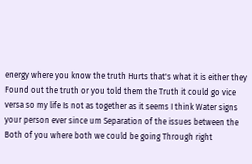energy where you know the truth Hurts that's what it is either they Found out the truth or you told them the Truth it could go vice versa so my life Is not as together as it seems I think Water signs your person ever since um Separation of the issues between the Both of you where both we could be going Through right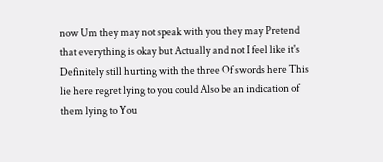now Um they may not speak with you they may Pretend that everything is okay but Actually and not I feel like it's Definitely still hurting with the three Of swords here This lie here regret lying to you could Also be an indication of them lying to You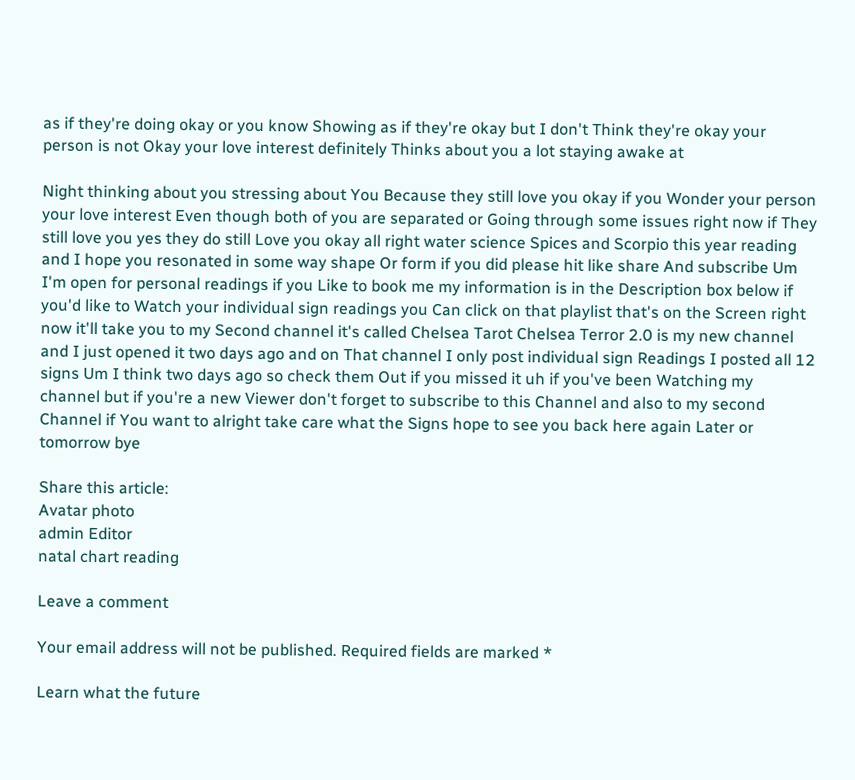as if they're doing okay or you know Showing as if they're okay but I don't Think they're okay your person is not Okay your love interest definitely Thinks about you a lot staying awake at

Night thinking about you stressing about You Because they still love you okay if you Wonder your person your love interest Even though both of you are separated or Going through some issues right now if They still love you yes they do still Love you okay all right water science Spices and Scorpio this year reading and I hope you resonated in some way shape Or form if you did please hit like share And subscribe Um I'm open for personal readings if you Like to book me my information is in the Description box below if you'd like to Watch your individual sign readings you Can click on that playlist that's on the Screen right now it'll take you to my Second channel it's called Chelsea Tarot Chelsea Terror 2.0 is my new channel and I just opened it two days ago and on That channel I only post individual sign Readings I posted all 12 signs Um I think two days ago so check them Out if you missed it uh if you've been Watching my channel but if you're a new Viewer don't forget to subscribe to this Channel and also to my second Channel if You want to alright take care what the Signs hope to see you back here again Later or tomorrow bye

Share this article:
Avatar photo
admin Editor
natal chart reading

Leave a comment

Your email address will not be published. Required fields are marked *

Learn what the future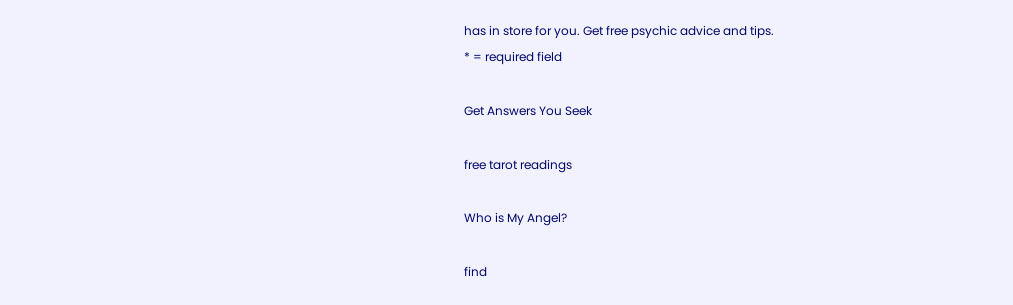has in store for you. Get free psychic advice and tips.
* = required field

Get Answers You Seek

free tarot readings

Who is My Angel?

find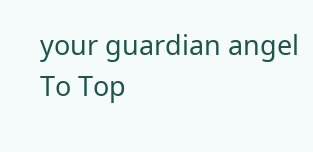your guardian angel
To Top